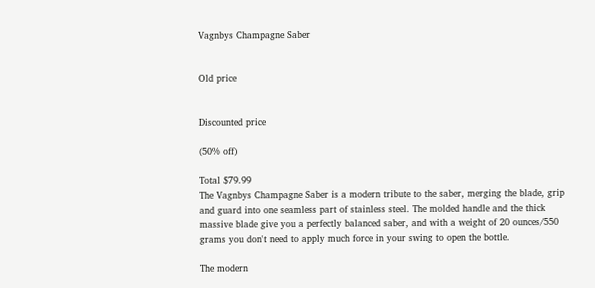Vagnbys Champagne Saber


Old price


Discounted price

(50% off)

Total $79.99
The Vagnbys Champagne Saber is a modern tribute to the saber, merging the blade, grip and guard into one seamless part of stainless steel. The molded handle and the thick massive blade give you a perfectly balanced saber, and with a weight of 20 ounces/550 grams you don't need to apply much force in your swing to open the bottle.

The modern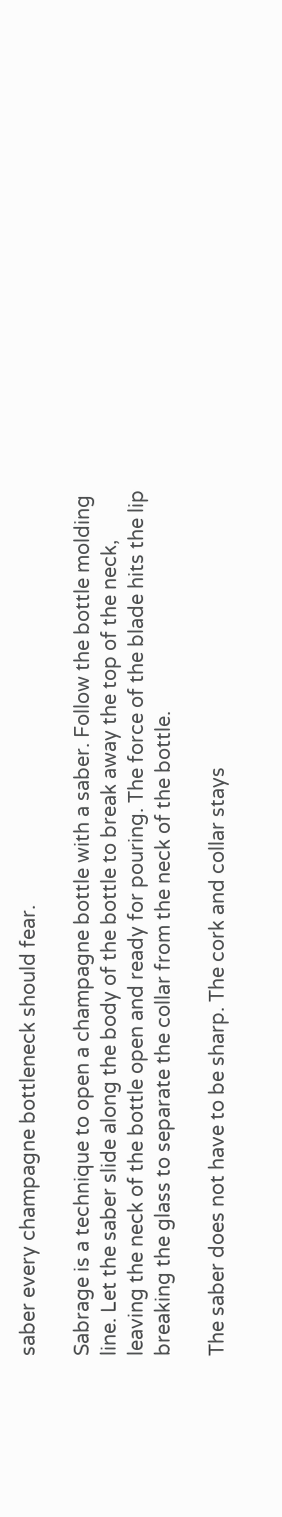saber every champagne bottleneck should fear.

Sabrage is a technique to open a champagne bottle with a saber. Follow the bottle molding line. Let the saber slide along the body of the bottle to break away the top of the neck, leaving the neck of the bottle open and ready for pouring. The force of the blade hits the lip breaking the glass to separate the collar from the neck of the bottle.

The saber does not have to be sharp. The cork and collar stays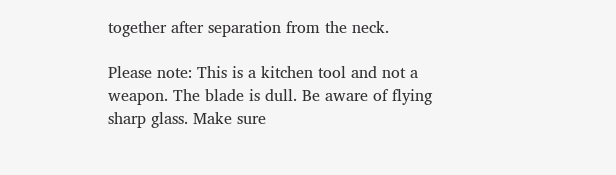together after separation from the neck.

Please note: This is a kitchen tool and not a weapon. The blade is dull. Be aware of flying sharp glass. Make sure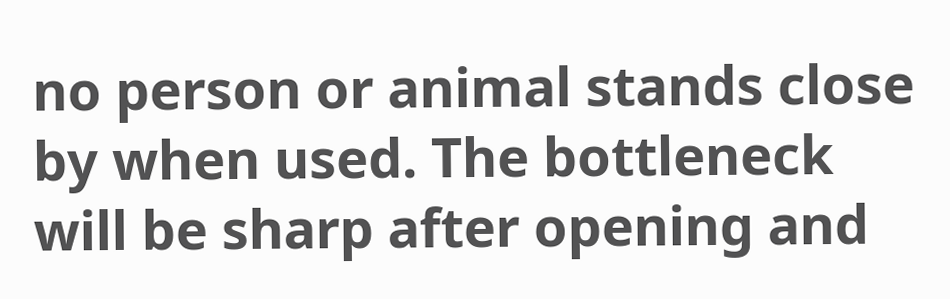no person or animal stands close by when used. The bottleneck will be sharp after opening and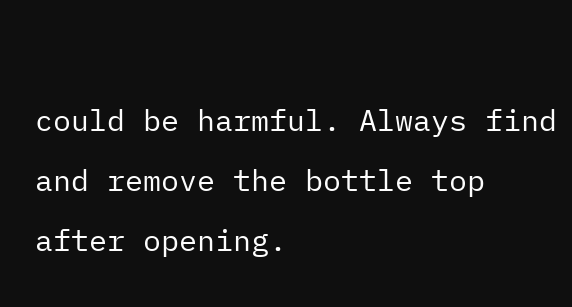could be harmful. Always find and remove the bottle top after opening.